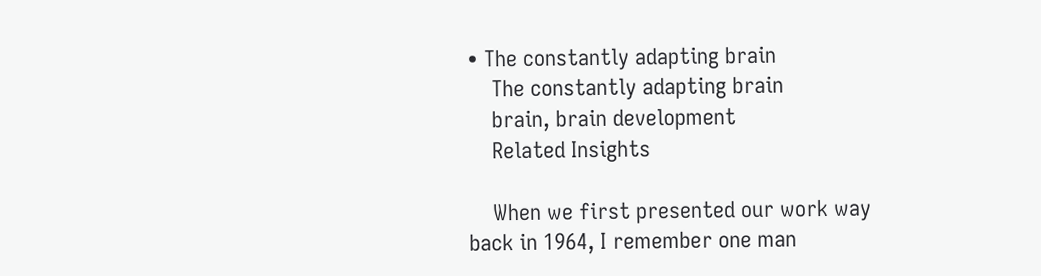• The constantly adapting brain
    The constantly adapting brain
    brain, brain development
    Related Insights

    When we first presented our work way back in 1964, I remember one man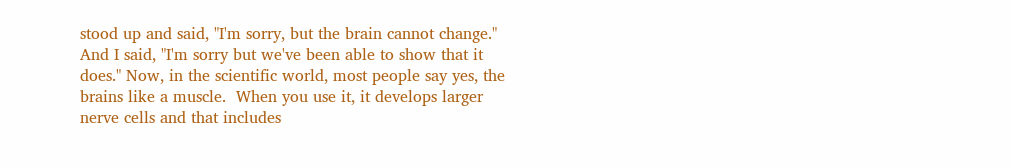stood up and said, "I'm sorry, but the brain cannot change."  And I said, "I'm sorry but we've been able to show that it does." Now, in the scientific world, most people say yes, the brains like a muscle.  When you use it, it develops larger nerve cells and that includes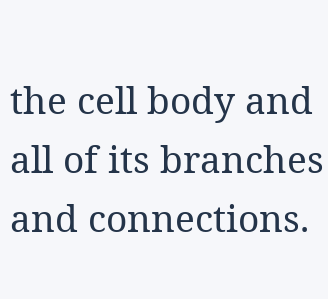the cell body and all of its branches and connections.